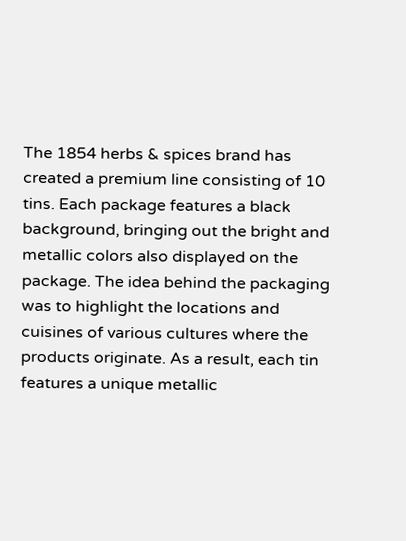The 1854 herbs & spices brand has created a premium line consisting of 10 tins. Each package features a black background, bringing out the bright and metallic colors also displayed on the package. The idea behind the packaging was to highlight the locations and cuisines of various cultures where the products originate. As a result, each tin features a unique metallic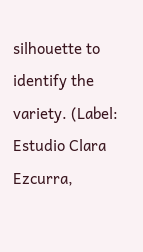silhouette to identify the variety. (Label: Estudio Clara Ezcurra,